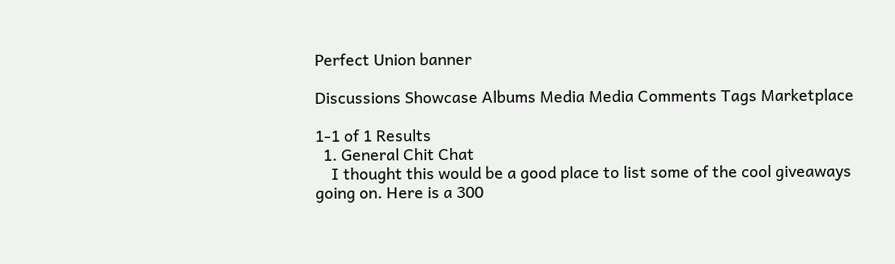Perfect Union banner

Discussions Showcase Albums Media Media Comments Tags Marketplace

1-1 of 1 Results
  1. General Chit Chat
    I thought this would be a good place to list some of the cool giveaways going on. Here is a 300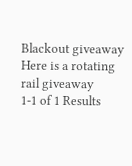Blackout giveaway Here is a rotating rail giveaway
1-1 of 1 Results